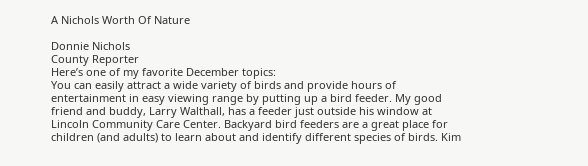A Nichols Worth Of Nature

Donnie Nichols
County Reporter
Here’s one of my favorite December topics:
You can easily attract a wide variety of birds and provide hours of entertainment in easy viewing range by putting up a bird feeder. My good friend and buddy, Larry Walthall, has a feeder just outside his window at Lincoln Community Care Center. Backyard bird feeders are a great place for children (and adults) to learn about and identify different species of birds. Kim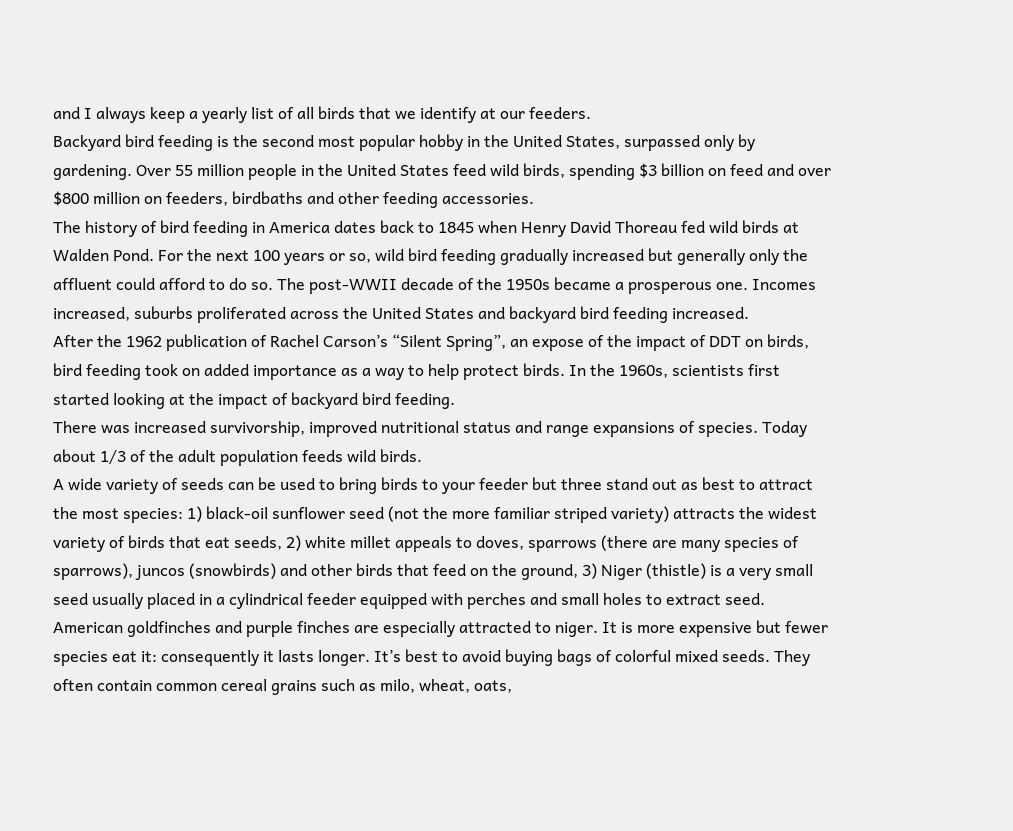and I always keep a yearly list of all birds that we identify at our feeders.
Backyard bird feeding is the second most popular hobby in the United States, surpassed only by gardening. Over 55 million people in the United States feed wild birds, spending $3 billion on feed and over $800 million on feeders, birdbaths and other feeding accessories.
The history of bird feeding in America dates back to 1845 when Henry David Thoreau fed wild birds at Walden Pond. For the next 100 years or so, wild bird feeding gradually increased but generally only the affluent could afford to do so. The post-WWII decade of the 1950s became a prosperous one. Incomes increased, suburbs proliferated across the United States and backyard bird feeding increased.
After the 1962 publication of Rachel Carson’s “Silent Spring”, an expose of the impact of DDT on birds, bird feeding took on added importance as a way to help protect birds. In the 1960s, scientists first started looking at the impact of backyard bird feeding.
There was increased survivorship, improved nutritional status and range expansions of species. Today about 1/3 of the adult population feeds wild birds.
A wide variety of seeds can be used to bring birds to your feeder but three stand out as best to attract the most species: 1) black-oil sunflower seed (not the more familiar striped variety) attracts the widest variety of birds that eat seeds, 2) white millet appeals to doves, sparrows (there are many species of sparrows), juncos (snowbirds) and other birds that feed on the ground, 3) Niger (thistle) is a very small seed usually placed in a cylindrical feeder equipped with perches and small holes to extract seed. American goldfinches and purple finches are especially attracted to niger. It is more expensive but fewer species eat it: consequently it lasts longer. It’s best to avoid buying bags of colorful mixed seeds. They often contain common cereal grains such as milo, wheat, oats,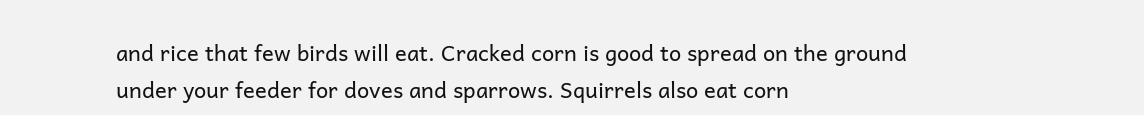and rice that few birds will eat. Cracked corn is good to spread on the ground under your feeder for doves and sparrows. Squirrels also eat corn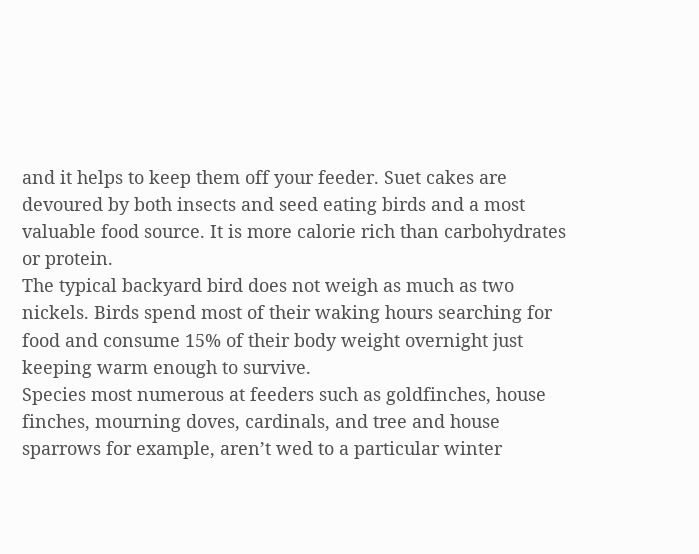and it helps to keep them off your feeder. Suet cakes are devoured by both insects and seed eating birds and a most valuable food source. It is more calorie rich than carbohydrates or protein.
The typical backyard bird does not weigh as much as two nickels. Birds spend most of their waking hours searching for food and consume 15% of their body weight overnight just keeping warm enough to survive.
Species most numerous at feeders such as goldfinches, house finches, mourning doves, cardinals, and tree and house sparrows for example, aren’t wed to a particular winter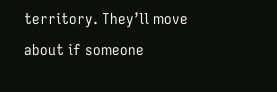territory. They’ll move about if someone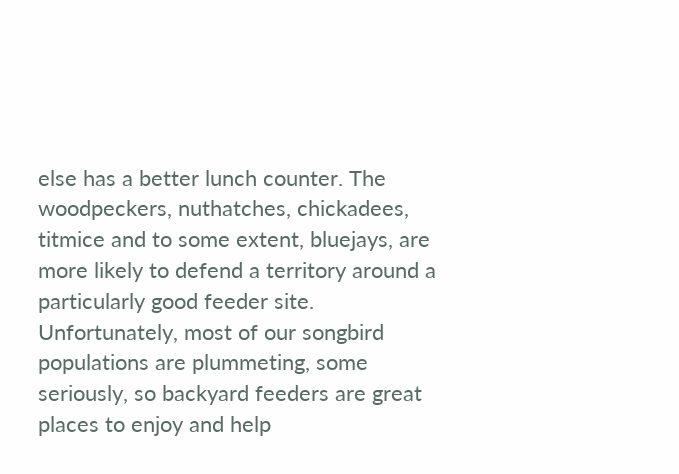else has a better lunch counter. The woodpeckers, nuthatches, chickadees, titmice and to some extent, bluejays, are more likely to defend a territory around a particularly good feeder site.
Unfortunately, most of our songbird populations are plummeting, some seriously, so backyard feeders are great places to enjoy and help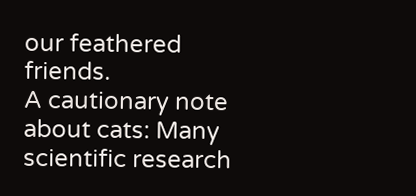our feathered friends.
A cautionary note about cats: Many scientific research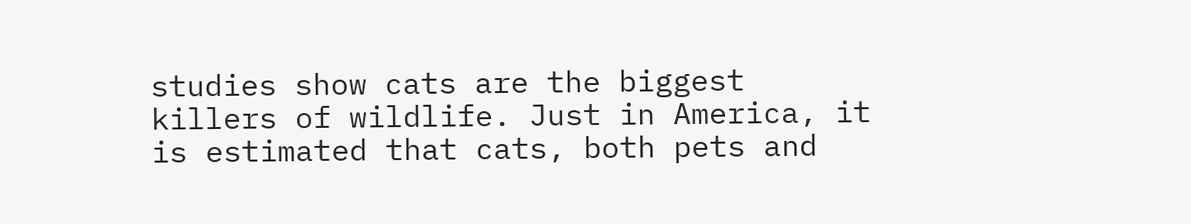studies show cats are the biggest killers of wildlife. Just in America, it is estimated that cats, both pets and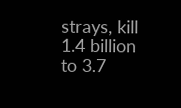strays, kill 1.4 billion to 3.7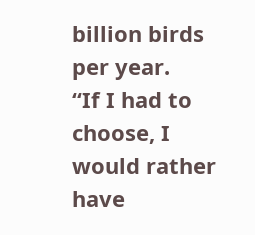billion birds per year.
“If I had to choose, I would rather have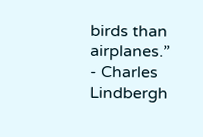birds than airplanes.”  - Charles Lindbergh